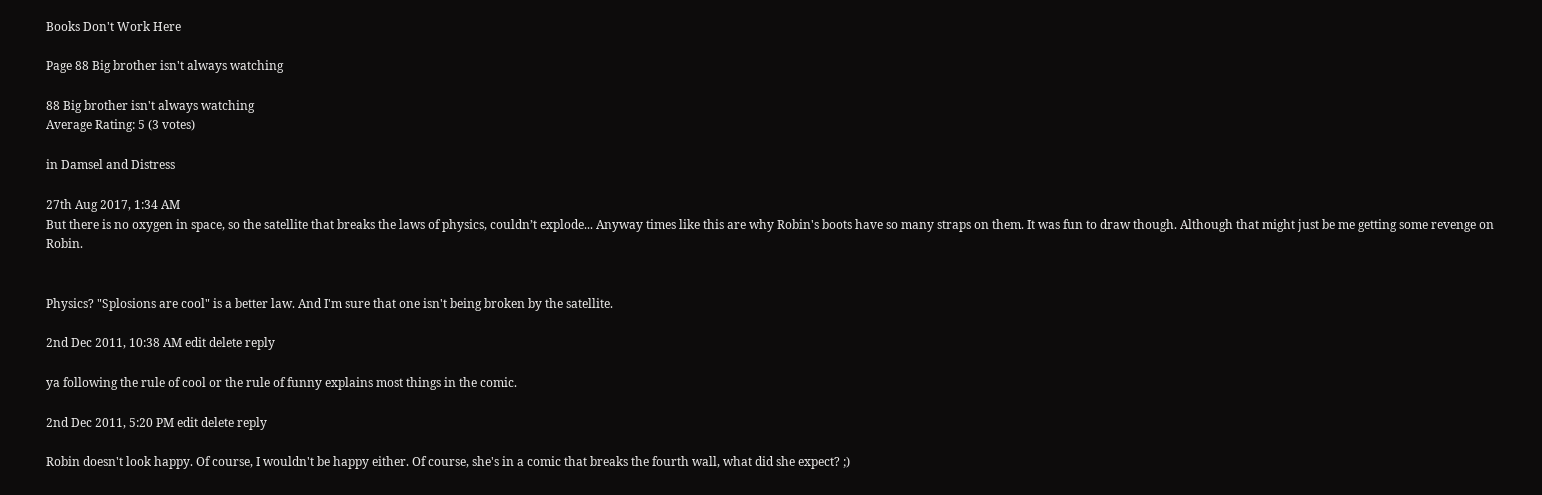Books Don't Work Here

Page 88 Big brother isn't always watching

88 Big brother isn't always watching
Average Rating: 5 (3 votes)

in Damsel and Distress

27th Aug 2017, 1:34 AM
But there is no oxygen in space, so the satellite that breaks the laws of physics, couldn’t explode... Anyway times like this are why Robin's boots have so many straps on them. It was fun to draw though. Although that might just be me getting some revenge on Robin.


Physics? "Splosions are cool" is a better law. And I'm sure that one isn't being broken by the satellite.

2nd Dec 2011, 10:38 AM edit delete reply

ya following the rule of cool or the rule of funny explains most things in the comic.

2nd Dec 2011, 5:20 PM edit delete reply

Robin doesn't look happy. Of course, I wouldn't be happy either. Of course, she's in a comic that breaks the fourth wall, what did she expect? ;)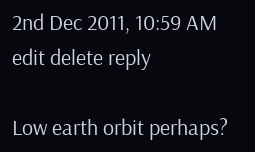2nd Dec 2011, 10:59 AM edit delete reply

Low earth orbit perhaps?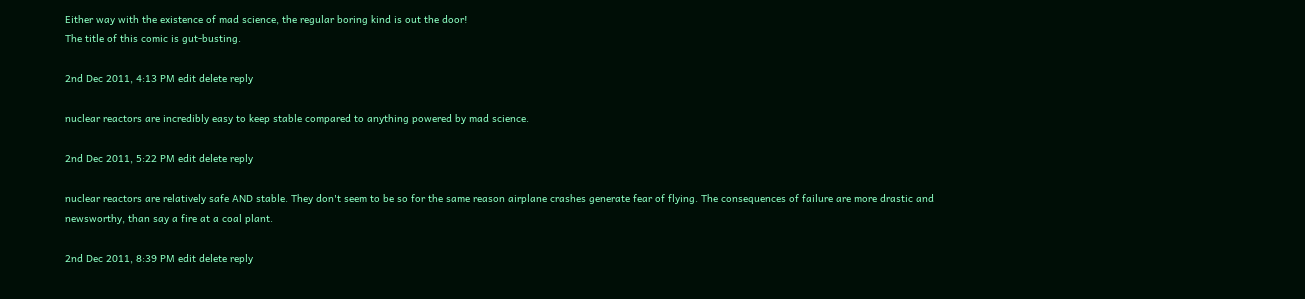Either way with the existence of mad science, the regular boring kind is out the door!
The title of this comic is gut-busting.

2nd Dec 2011, 4:13 PM edit delete reply

nuclear reactors are incredibly easy to keep stable compared to anything powered by mad science.

2nd Dec 2011, 5:22 PM edit delete reply

nuclear reactors are relatively safe AND stable. They don't seem to be so for the same reason airplane crashes generate fear of flying. The consequences of failure are more drastic and newsworthy, than say a fire at a coal plant.

2nd Dec 2011, 8:39 PM edit delete reply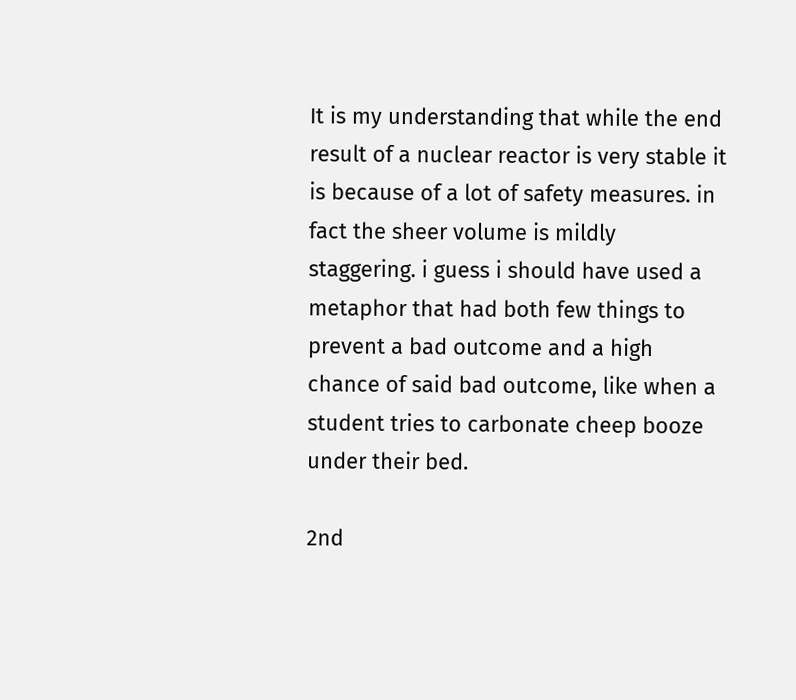It is my understanding that while the end result of a nuclear reactor is very stable it is because of a lot of safety measures. in fact the sheer volume is mildly staggering. i guess i should have used a metaphor that had both few things to prevent a bad outcome and a high chance of said bad outcome, like when a student tries to carbonate cheep booze under their bed.

2nd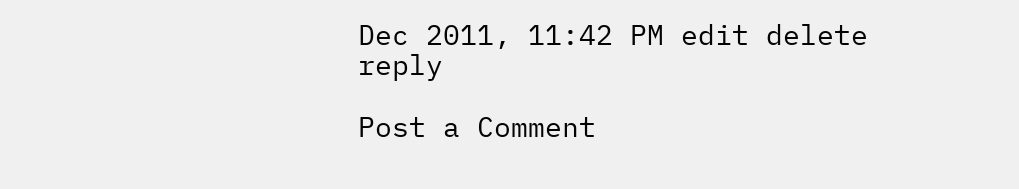Dec 2011, 11:42 PM edit delete reply

Post a Comment